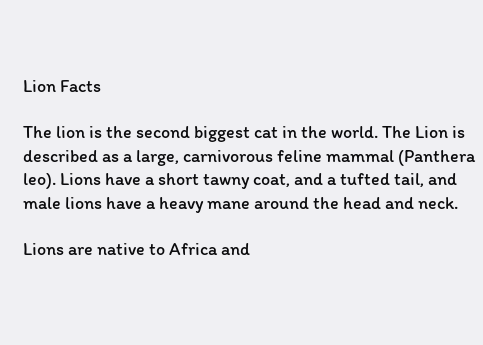Lion Facts

The lion is the second biggest cat in the world. The Lion is described as a large, carnivorous feline mammal (Panthera leo). Lions have a short tawny coat, and a tufted tail, and male lions have a heavy mane around the head and neck.

Lions are native to Africa and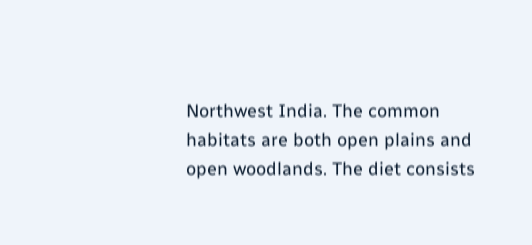Northwest India. The common habitats are both open plains and open woodlands. The diet consists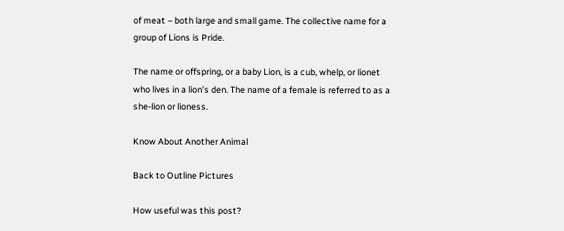of meat – both large and small game. The collective name for a group of Lions is Pride.

The name or offspring, or a baby Lion, is a cub, whelp, or lionet who lives in a lion’s den. The name of a female is referred to as a she-lion or lioness.

Know About Another Animal

Back to Outline Pictures

How useful was this post?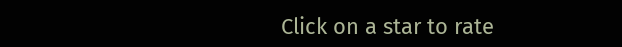Click on a star to rate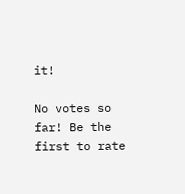it!

No votes so far! Be the first to rate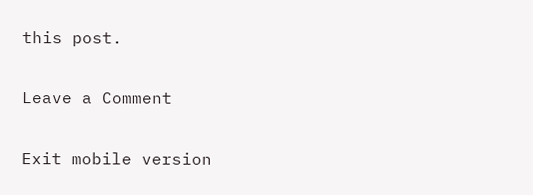this post.

Leave a Comment

Exit mobile version